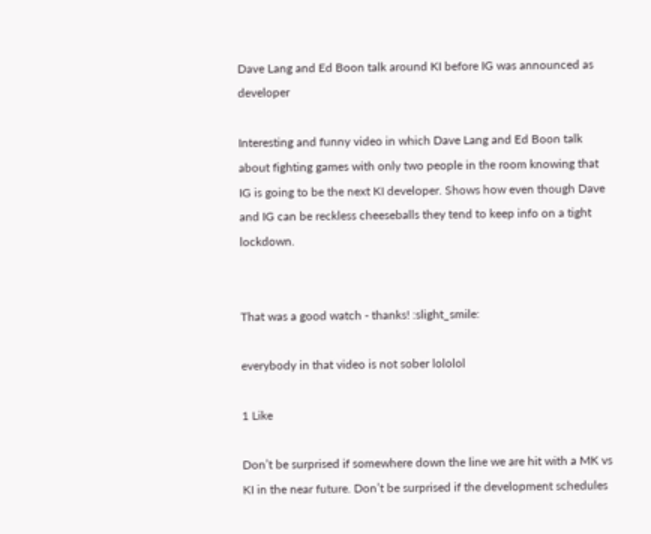Dave Lang and Ed Boon talk around KI before IG was announced as developer

Interesting and funny video in which Dave Lang and Ed Boon talk about fighting games with only two people in the room knowing that IG is going to be the next KI developer. Shows how even though Dave and IG can be reckless cheeseballs they tend to keep info on a tight lockdown.


That was a good watch - thanks! :slight_smile:

everybody in that video is not sober lololol

1 Like

Don’t be surprised if somewhere down the line we are hit with a MK vs KI in the near future. Don’t be surprised if the development schedules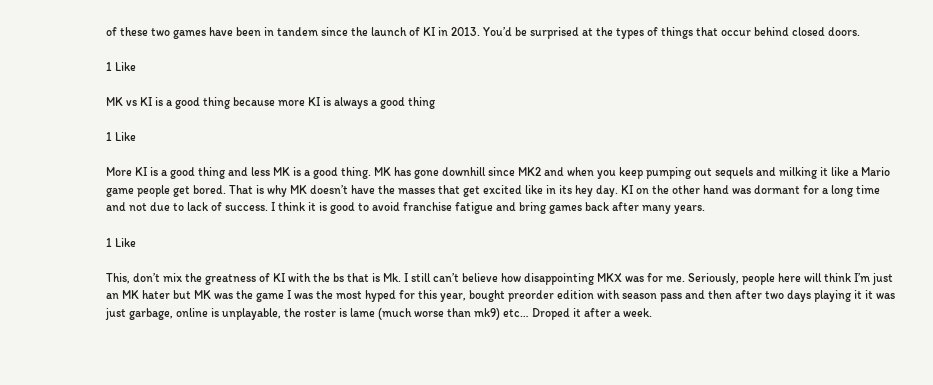of these two games have been in tandem since the launch of KI in 2013. You’d be surprised at the types of things that occur behind closed doors.

1 Like

MK vs KI is a good thing because more KI is always a good thing

1 Like

More KI is a good thing and less MK is a good thing. MK has gone downhill since MK2 and when you keep pumping out sequels and milking it like a Mario game people get bored. That is why MK doesn’t have the masses that get excited like in its hey day. KI on the other hand was dormant for a long time and not due to lack of success. I think it is good to avoid franchise fatigue and bring games back after many years.

1 Like

This, don’t mix the greatness of KI with the bs that is Mk. I still can’t believe how disappointing MKX was for me. Seriously, people here will think I’m just an MK hater but MK was the game I was the most hyped for this year, bought preorder edition with season pass and then after two days playing it it was just garbage, online is unplayable, the roster is lame (much worse than mk9) etc… Droped it after a week.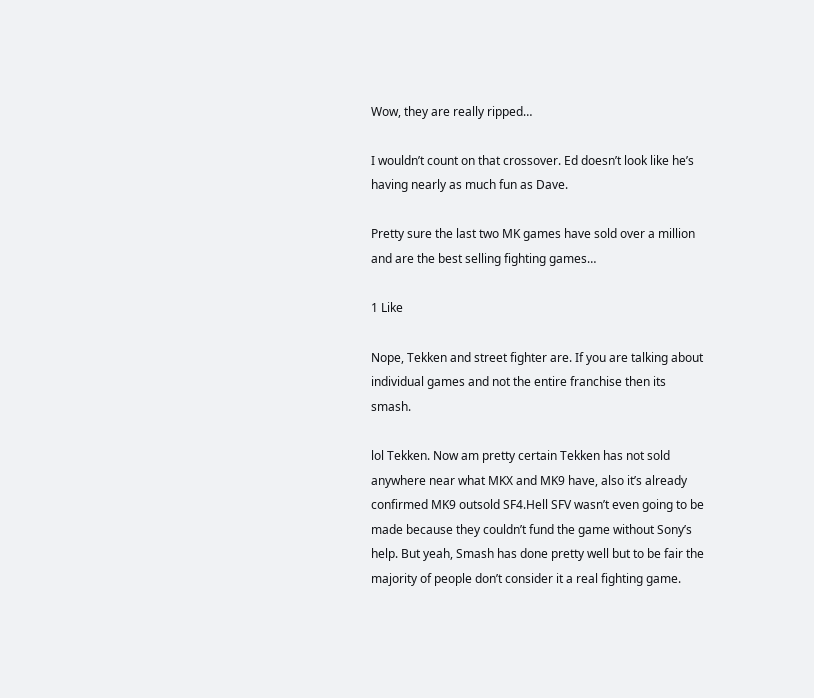Wow, they are really ripped…

I wouldn’t count on that crossover. Ed doesn’t look like he’s having nearly as much fun as Dave.

Pretty sure the last two MK games have sold over a million and are the best selling fighting games…

1 Like

Nope, Tekken and street fighter are. If you are talking about individual games and not the entire franchise then its smash.

lol Tekken. Now am pretty certain Tekken has not sold anywhere near what MKX and MK9 have, also it’s already confirmed MK9 outsold SF4.Hell SFV wasn’t even going to be made because they couldn’t fund the game without Sony’s help. But yeah, Smash has done pretty well but to be fair the majority of people don’t consider it a real fighting game.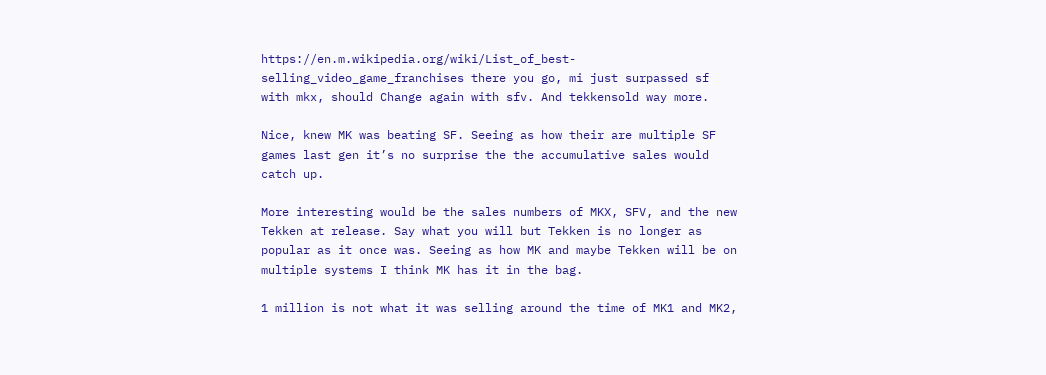https://en.m.wikipedia.org/wiki/List_of_best-selling_video_game_franchises there you go, mi just surpassed sf with mkx, should Change again with sfv. And tekkensold way more.

Nice, knew MK was beating SF. Seeing as how their are multiple SF games last gen it’s no surprise the the accumulative sales would catch up.

More interesting would be the sales numbers of MKX, SFV, and the new Tekken at release. Say what you will but Tekken is no longer as popular as it once was. Seeing as how MK and maybe Tekken will be on multiple systems I think MK has it in the bag.

1 million is not what it was selling around the time of MK1 and MK2,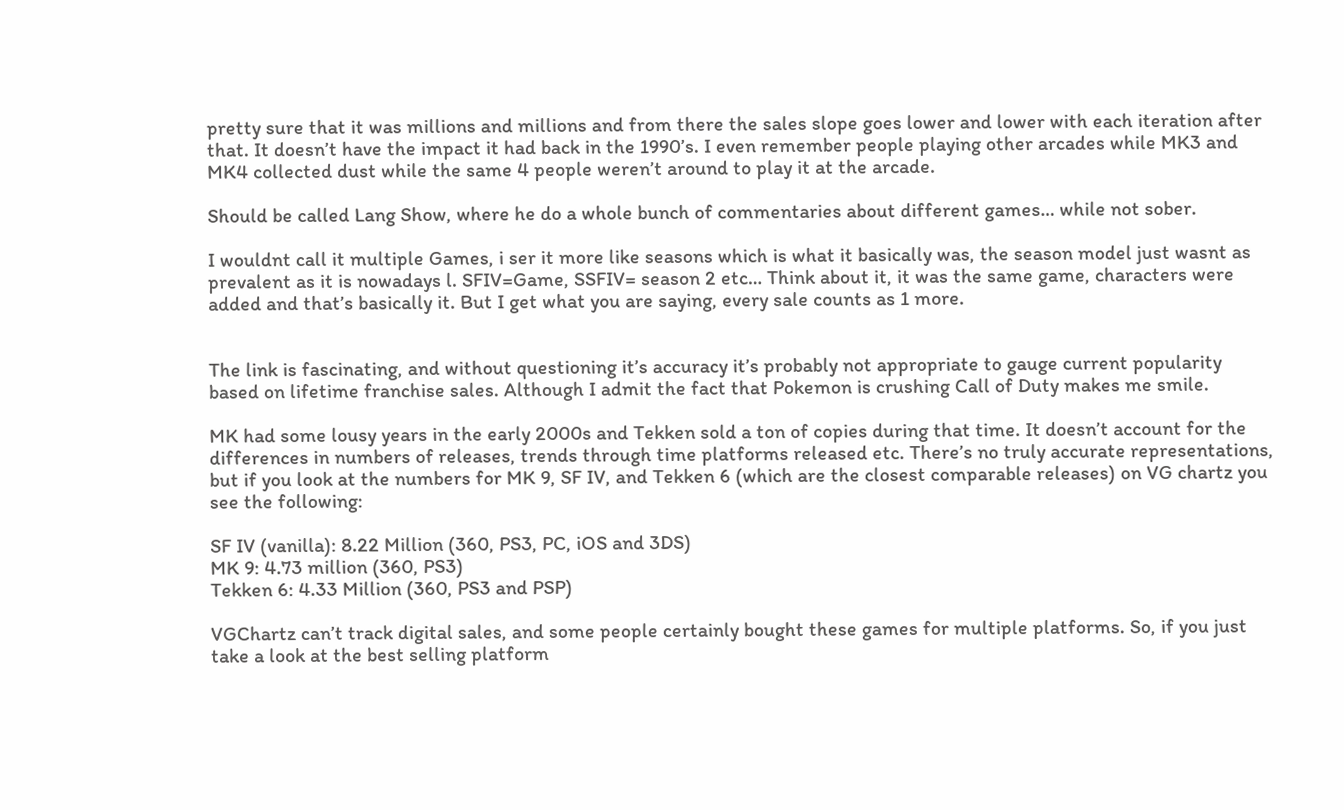pretty sure that it was millions and millions and from there the sales slope goes lower and lower with each iteration after that. It doesn’t have the impact it had back in the 1990’s. I even remember people playing other arcades while MK3 and MK4 collected dust while the same 4 people weren’t around to play it at the arcade.

Should be called Lang Show, where he do a whole bunch of commentaries about different games… while not sober.

I wouldnt call it multiple Games, i ser it more like seasons which is what it basically was, the season model just wasnt as prevalent as it is nowadays l. SFIV=Game, SSFIV= season 2 etc… Think about it, it was the same game, characters were added and that’s basically it. But I get what you are saying, every sale counts as 1 more.


The link is fascinating, and without questioning it’s accuracy it’s probably not appropriate to gauge current popularity based on lifetime franchise sales. Although I admit the fact that Pokemon is crushing Call of Duty makes me smile.

MK had some lousy years in the early 2000s and Tekken sold a ton of copies during that time. It doesn’t account for the differences in numbers of releases, trends through time platforms released etc. There’s no truly accurate representations, but if you look at the numbers for MK 9, SF IV, and Tekken 6 (which are the closest comparable releases) on VG chartz you see the following:

SF IV (vanilla): 8.22 Million (360, PS3, PC, iOS and 3DS)
MK 9: 4.73 million (360, PS3)
Tekken 6: 4.33 Million (360, PS3 and PSP)

VGChartz can’t track digital sales, and some people certainly bought these games for multiple platforms. So, if you just take a look at the best selling platform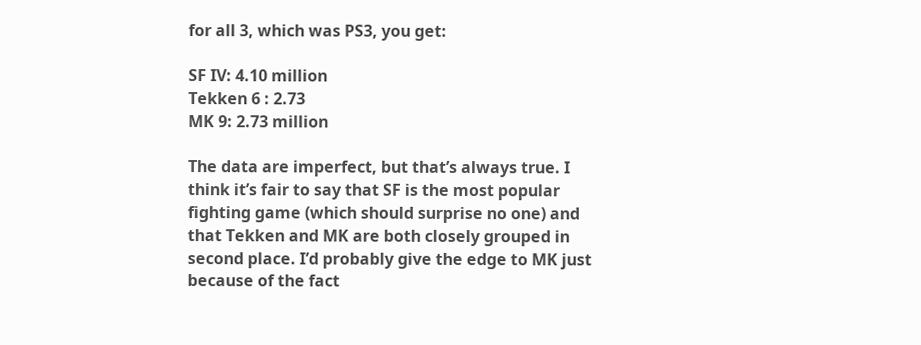for all 3, which was PS3, you get:

SF IV: 4.10 million
Tekken 6 : 2.73
MK 9: 2.73 million

The data are imperfect, but that’s always true. I think it’s fair to say that SF is the most popular fighting game (which should surprise no one) and that Tekken and MK are both closely grouped in second place. I’d probably give the edge to MK just because of the fact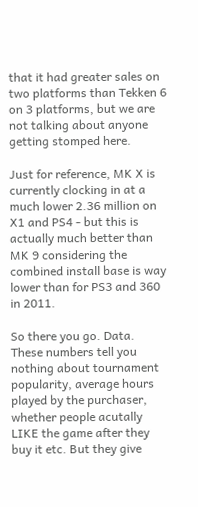that it had greater sales on two platforms than Tekken 6 on 3 platforms, but we are not talking about anyone getting stomped here.

Just for reference, MK X is currently clocking in at a much lower 2.36 million on X1 and PS4 - but this is actually much better than MK 9 considering the combined install base is way lower than for PS3 and 360 in 2011.

So there you go. Data. These numbers tell you nothing about tournament popularity, average hours played by the purchaser, whether people acutally LIKE the game after they buy it etc. But they give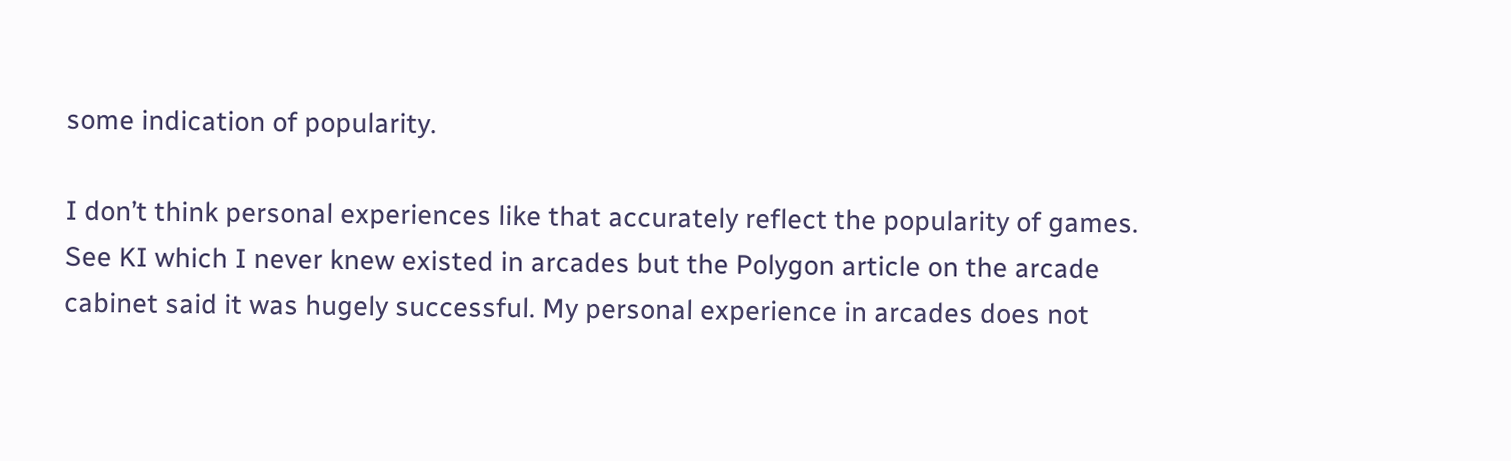some indication of popularity.

I don’t think personal experiences like that accurately reflect the popularity of games. See KI which I never knew existed in arcades but the Polygon article on the arcade cabinet said it was hugely successful. My personal experience in arcades does not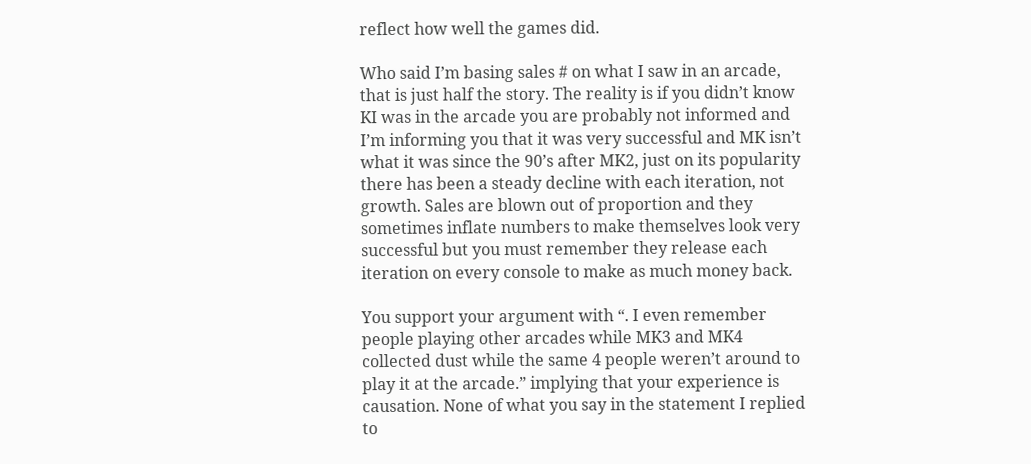reflect how well the games did.

Who said I’m basing sales # on what I saw in an arcade, that is just half the story. The reality is if you didn’t know KI was in the arcade you are probably not informed and I’m informing you that it was very successful and MK isn’t what it was since the 90’s after MK2, just on its popularity there has been a steady decline with each iteration, not growth. Sales are blown out of proportion and they sometimes inflate numbers to make themselves look very successful but you must remember they release each iteration on every console to make as much money back.

You support your argument with “. I even remember people playing other arcades while MK3 and MK4 collected dust while the same 4 people weren’t around to play it at the arcade.” implying that your experience is causation. None of what you say in the statement I replied to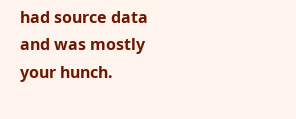had source data and was mostly your hunch.